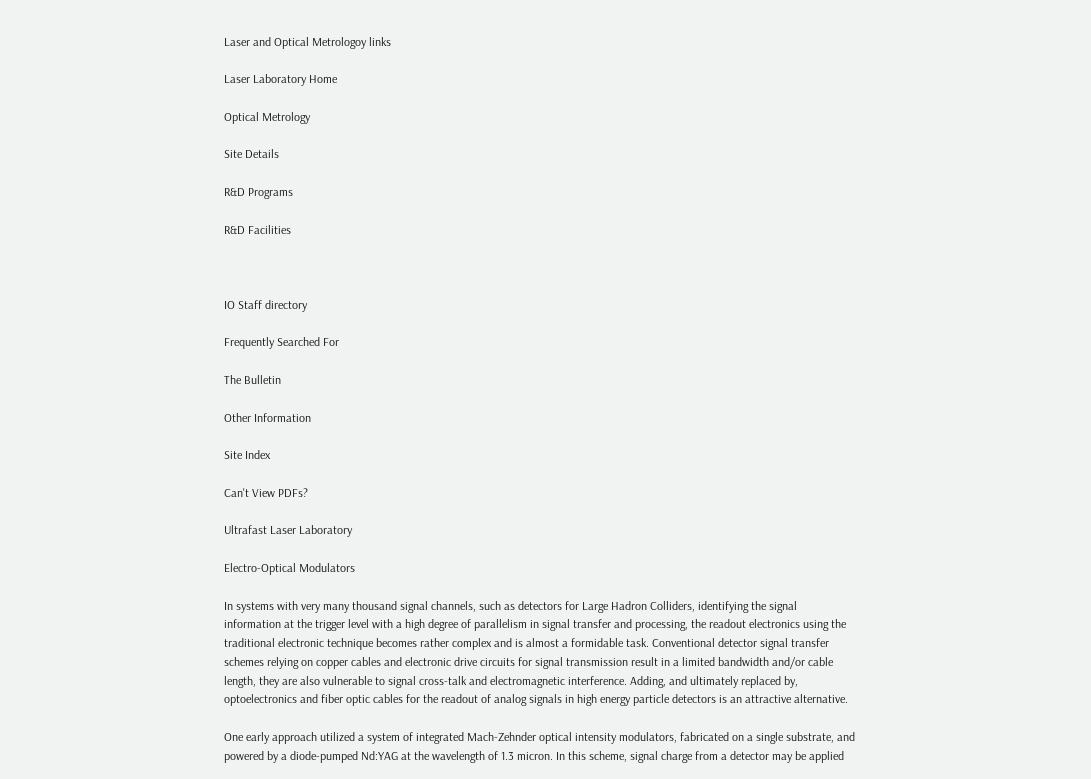Laser and Optical Metrologoy links

Laser Laboratory Home

Optical Metrology

Site Details

R&D Programs

R&D Facilities



IO Staff directory

Frequently Searched For

The Bulletin

Other Information

Site Index

Can't View PDFs?

Ultrafast Laser Laboratory

Electro-Optical Modulators

In systems with very many thousand signal channels, such as detectors for Large Hadron Colliders, identifying the signal information at the trigger level with a high degree of parallelism in signal transfer and processing, the readout electronics using the traditional electronic technique becomes rather complex and is almost a formidable task. Conventional detector signal transfer schemes relying on copper cables and electronic drive circuits for signal transmission result in a limited bandwidth and/or cable length, they are also vulnerable to signal cross-talk and electromagnetic interference. Adding, and ultimately replaced by, optoelectronics and fiber optic cables for the readout of analog signals in high energy particle detectors is an attractive alternative.

One early approach utilized a system of integrated Mach-Zehnder optical intensity modulators, fabricated on a single substrate, and powered by a diode-pumped Nd:YAG at the wavelength of 1.3 micron. In this scheme, signal charge from a detector may be applied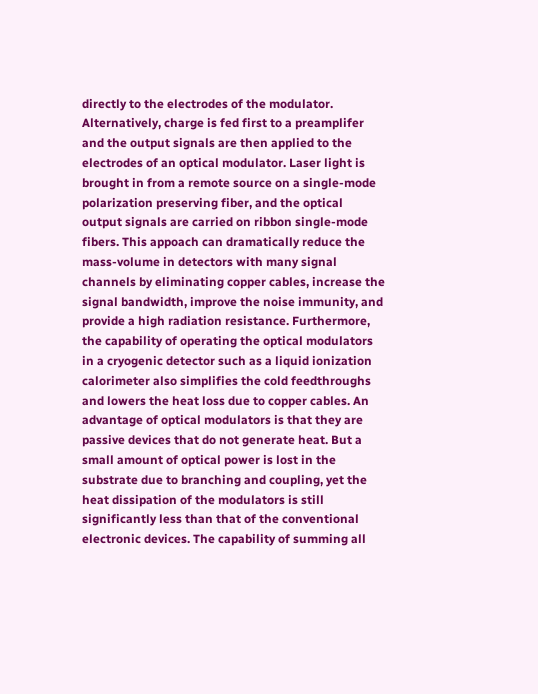directly to the electrodes of the modulator. Alternatively, charge is fed first to a preamplifer and the output signals are then applied to the electrodes of an optical modulator. Laser light is brought in from a remote source on a single-mode polarization preserving fiber, and the optical output signals are carried on ribbon single-mode fibers. This appoach can dramatically reduce the mass-volume in detectors with many signal channels by eliminating copper cables, increase the signal bandwidth, improve the noise immunity, and provide a high radiation resistance. Furthermore, the capability of operating the optical modulators in a cryogenic detector such as a liquid ionization calorimeter also simplifies the cold feedthroughs and lowers the heat loss due to copper cables. An advantage of optical modulators is that they are passive devices that do not generate heat. But a small amount of optical power is lost in the substrate due to branching and coupling, yet the heat dissipation of the modulators is still significantly less than that of the conventional electronic devices. The capability of summing all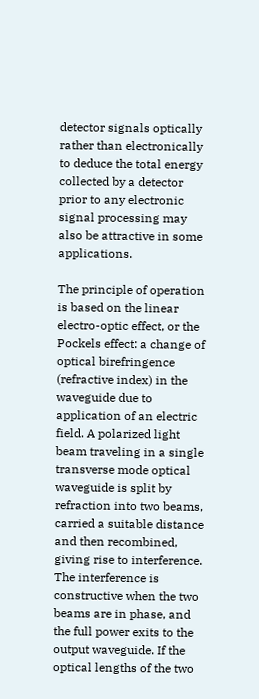detector signals optically rather than electronically to deduce the total energy collected by a detector prior to any electronic signal processing may also be attractive in some applications.

The principle of operation is based on the linear electro-optic effect, or the Pockels effect: a change of optical birefringence (refractive index) in the waveguide due to application of an electric field. A polarized light beam traveling in a single transverse mode optical waveguide is split by refraction into two beams, carried a suitable distance and then recombined, giving rise to interference. The interference is constructive when the two beams are in phase, and the full power exits to the output waveguide. If the optical lengths of the two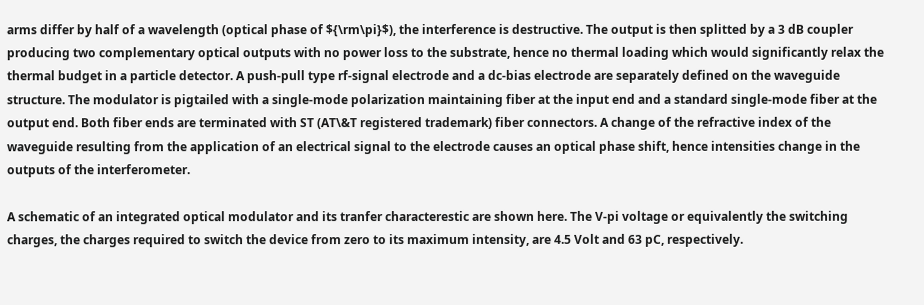arms differ by half of a wavelength (optical phase of ${\rm\pi}$), the interference is destructive. The output is then splitted by a 3 dB coupler producing two complementary optical outputs with no power loss to the substrate, hence no thermal loading which would significantly relax the thermal budget in a particle detector. A push-pull type rf-signal electrode and a dc-bias electrode are separately defined on the waveguide structure. The modulator is pigtailed with a single-mode polarization maintaining fiber at the input end and a standard single-mode fiber at the output end. Both fiber ends are terminated with ST (AT\&T registered trademark) fiber connectors. A change of the refractive index of the waveguide resulting from the application of an electrical signal to the electrode causes an optical phase shift, hence intensities change in the outputs of the interferometer.

A schematic of an integrated optical modulator and its tranfer characterestic are shown here. The V-pi voltage or equivalently the switching charges, the charges required to switch the device from zero to its maximum intensity, are 4.5 Volt and 63 pC, respectively.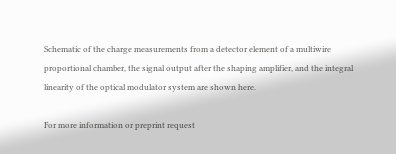Schematic of the charge measurements from a detector element of a multiwire proportional chamber, the signal output after the shaping amplifier, and the integral linearity of the optical modulator system are shown here.

For more information or preprint request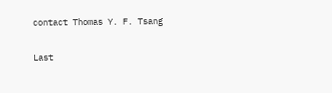contact Thomas Y. F. Tsang


Last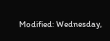Modified: Wednesday,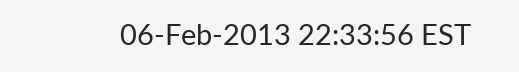06-Feb-2013 22:33:56 EST